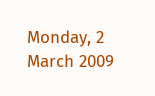Monday, 2 March 2009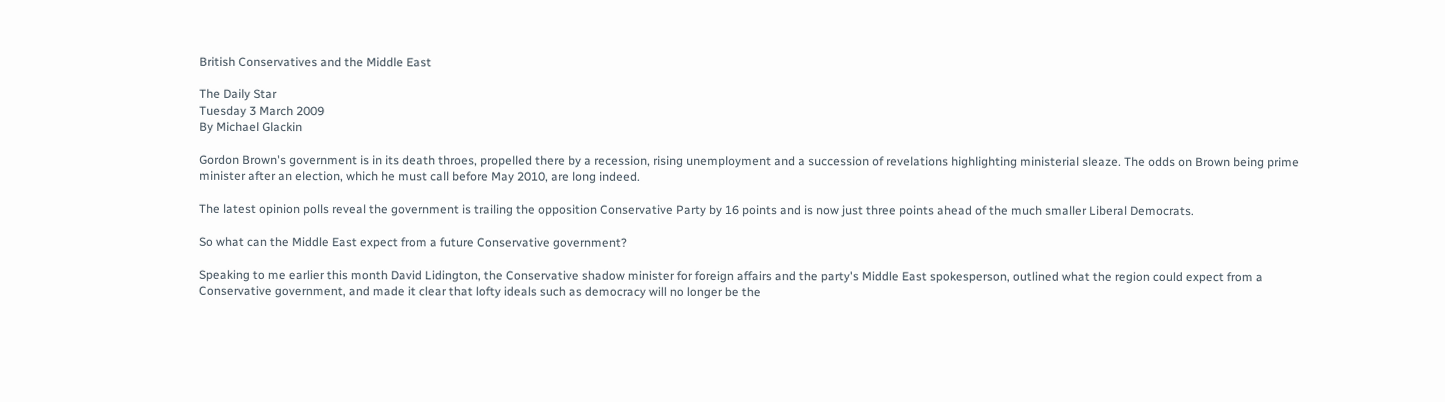British Conservatives and the Middle East

The Daily Star
Tuesday 3 March 2009
By Michael Glackin

Gordon Brown's government is in its death throes, propelled there by a recession, rising unemployment and a succession of revelations highlighting ministerial sleaze. The odds on Brown being prime minister after an election, which he must call before May 2010, are long indeed.

The latest opinion polls reveal the government is trailing the opposition Conservative Party by 16 points and is now just three points ahead of the much smaller Liberal Democrats.

So what can the Middle East expect from a future Conservative government?

Speaking to me earlier this month David Lidington, the Conservative shadow minister for foreign affairs and the party's Middle East spokesperson, outlined what the region could expect from a Conservative government, and made it clear that lofty ideals such as democracy will no longer be the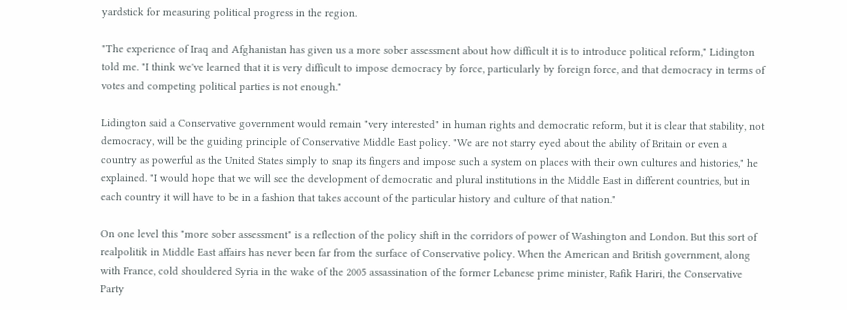yardstick for measuring political progress in the region.

"The experience of Iraq and Afghanistan has given us a more sober assessment about how difficult it is to introduce political reform," Lidington told me. "I think we've learned that it is very difficult to impose democracy by force, particularly by foreign force, and that democracy in terms of votes and competing political parties is not enough."

Lidington said a Conservative government would remain "very interested" in human rights and democratic reform, but it is clear that stability, not democracy, will be the guiding principle of Conservative Middle East policy. "We are not starry eyed about the ability of Britain or even a country as powerful as the United States simply to snap its fingers and impose such a system on places with their own cultures and histories," he explained. "I would hope that we will see the development of democratic and plural institutions in the Middle East in different countries, but in each country it will have to be in a fashion that takes account of the particular history and culture of that nation."

On one level this "more sober assessment" is a reflection of the policy shift in the corridors of power of Washington and London. But this sort of realpolitik in Middle East affairs has never been far from the surface of Conservative policy. When the American and British government, along with France, cold shouldered Syria in the wake of the 2005 assassination of the former Lebanese prime minister, Rafik Hariri, the Conservative Party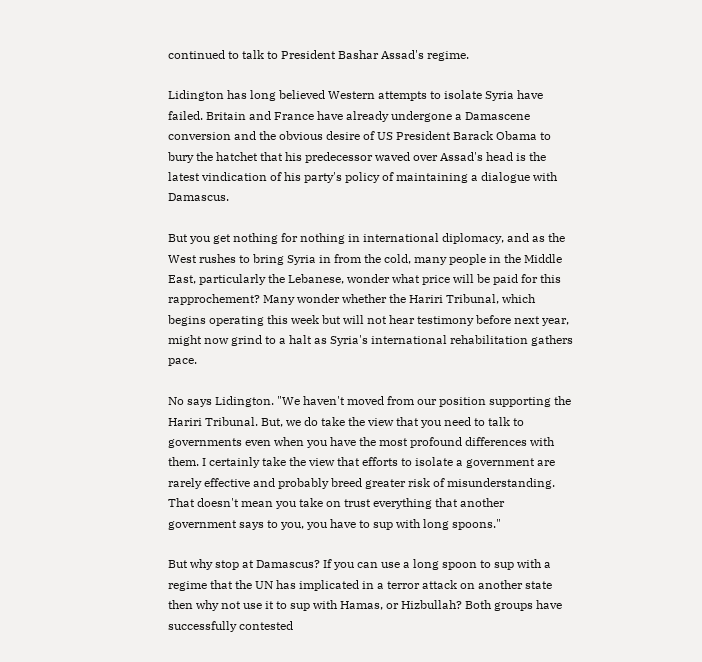continued to talk to President Bashar Assad's regime.

Lidington has long believed Western attempts to isolate Syria have failed. Britain and France have already undergone a Damascene conversion and the obvious desire of US President Barack Obama to bury the hatchet that his predecessor waved over Assad's head is the latest vindication of his party's policy of maintaining a dialogue with Damascus.

But you get nothing for nothing in international diplomacy, and as the West rushes to bring Syria in from the cold, many people in the Middle East, particularly the Lebanese, wonder what price will be paid for this rapprochement? Many wonder whether the Hariri Tribunal, which begins operating this week but will not hear testimony before next year, might now grind to a halt as Syria's international rehabilitation gathers pace.

No says Lidington. "We haven't moved from our position supporting the Hariri Tribunal. But, we do take the view that you need to talk to governments even when you have the most profound differences with them. I certainly take the view that efforts to isolate a government are rarely effective and probably breed greater risk of misunderstanding. That doesn't mean you take on trust everything that another government says to you, you have to sup with long spoons."

But why stop at Damascus? If you can use a long spoon to sup with a regime that the UN has implicated in a terror attack on another state then why not use it to sup with Hamas, or Hizbullah? Both groups have successfully contested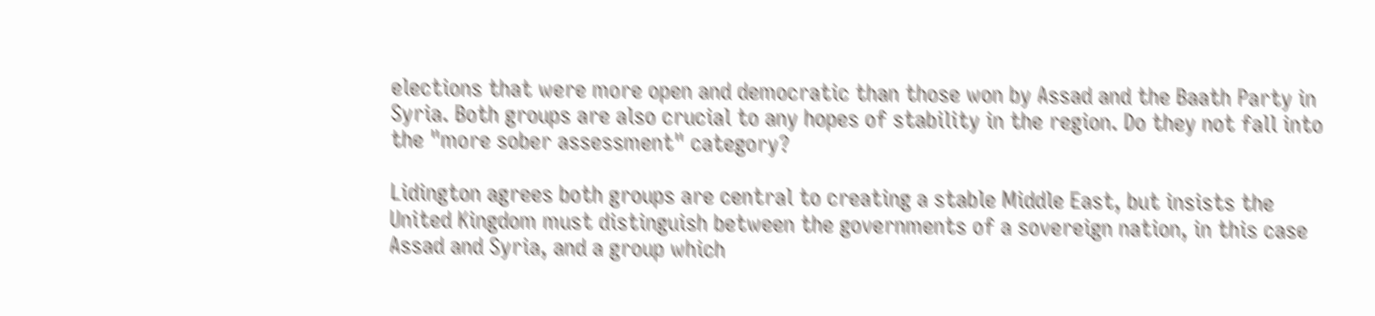elections that were more open and democratic than those won by Assad and the Baath Party in Syria. Both groups are also crucial to any hopes of stability in the region. Do they not fall into the "more sober assessment" category?

Lidington agrees both groups are central to creating a stable Middle East, but insists the United Kingdom must distinguish between the governments of a sovereign nation, in this case Assad and Syria, and a group which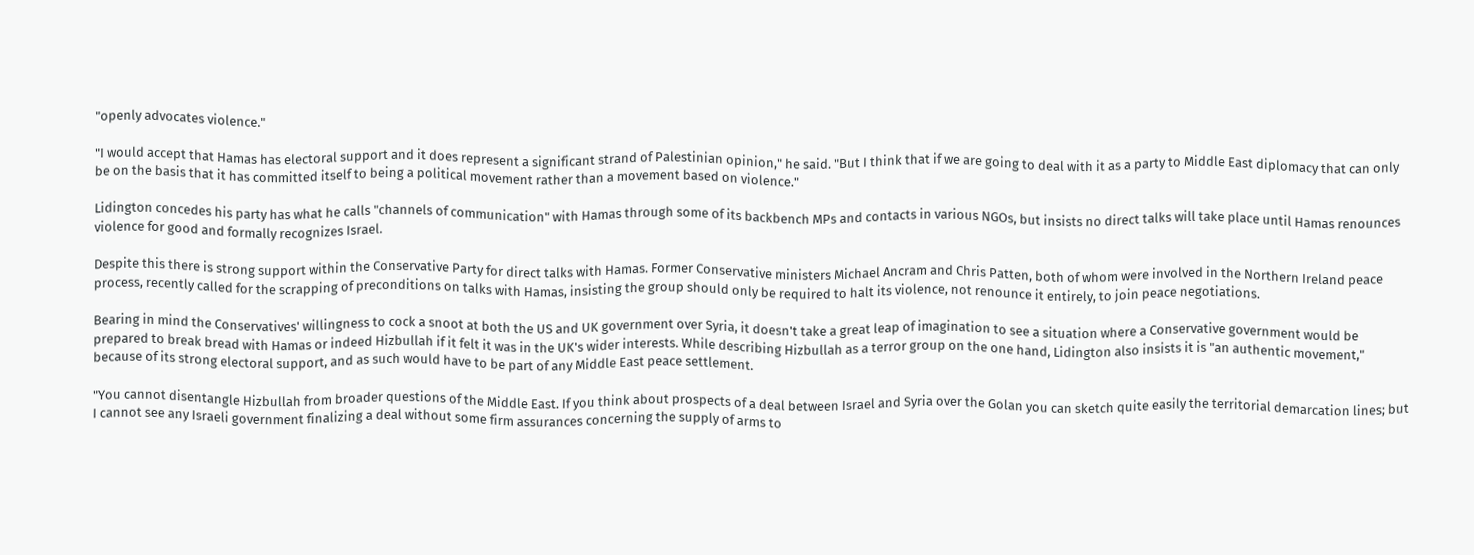"openly advocates violence."

"I would accept that Hamas has electoral support and it does represent a significant strand of Palestinian opinion," he said. "But I think that if we are going to deal with it as a party to Middle East diplomacy that can only be on the basis that it has committed itself to being a political movement rather than a movement based on violence."

Lidington concedes his party has what he calls "channels of communication" with Hamas through some of its backbench MPs and contacts in various NGOs, but insists no direct talks will take place until Hamas renounces violence for good and formally recognizes Israel.

Despite this there is strong support within the Conservative Party for direct talks with Hamas. Former Conservative ministers Michael Ancram and Chris Patten, both of whom were involved in the Northern Ireland peace process, recently called for the scrapping of preconditions on talks with Hamas, insisting the group should only be required to halt its violence, not renounce it entirely, to join peace negotiations.

Bearing in mind the Conservatives' willingness to cock a snoot at both the US and UK government over Syria, it doesn't take a great leap of imagination to see a situation where a Conservative government would be prepared to break bread with Hamas or indeed Hizbullah if it felt it was in the UK's wider interests. While describing Hizbullah as a terror group on the one hand, Lidington also insists it is "an authentic movement," because of its strong electoral support, and as such would have to be part of any Middle East peace settlement.

"You cannot disentangle Hizbullah from broader questions of the Middle East. If you think about prospects of a deal between Israel and Syria over the Golan you can sketch quite easily the territorial demarcation lines; but I cannot see any Israeli government finalizing a deal without some firm assurances concerning the supply of arms to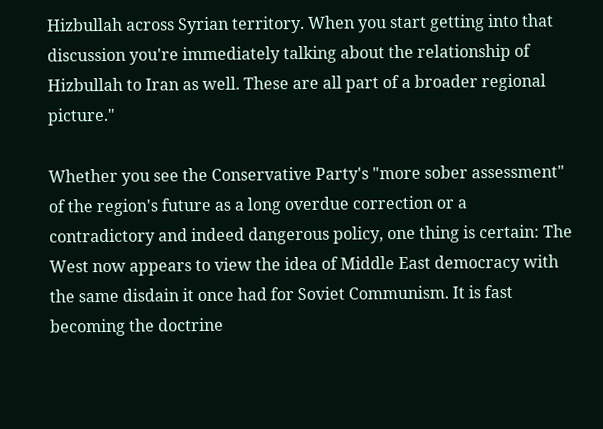Hizbullah across Syrian territory. When you start getting into that discussion you're immediately talking about the relationship of Hizbullah to Iran as well. These are all part of a broader regional picture."

Whether you see the Conservative Party's "more sober assessment" of the region's future as a long overdue correction or a contradictory and indeed dangerous policy, one thing is certain: The West now appears to view the idea of Middle East democracy with the same disdain it once had for Soviet Communism. It is fast becoming the doctrine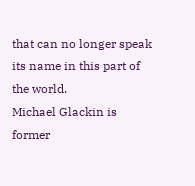that can no longer speak its name in this part of the world.
Michael Glackin is former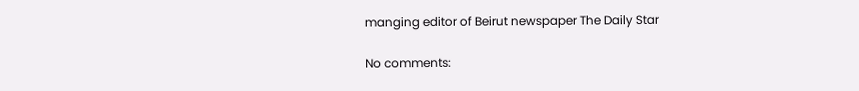manging editor of Beirut newspaper The Daily Star

No comments: